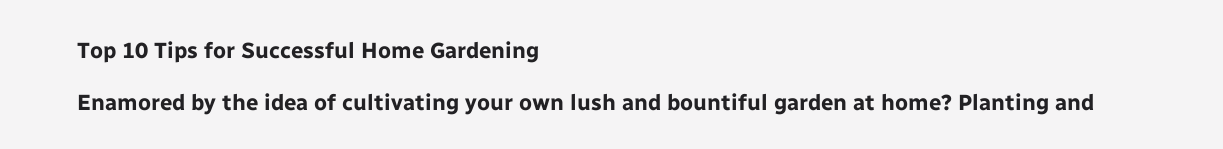Top 10 Tips for Successful Home Gardening

Enamored by the idea of cultivating your own lush and bountiful garden at home? Planting and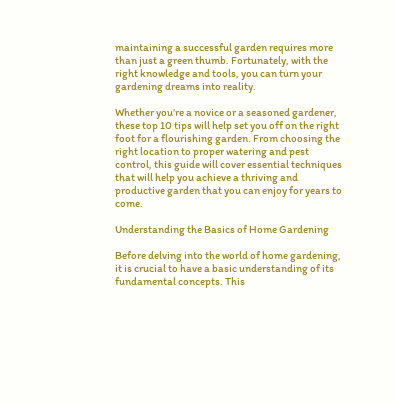maintaining a successful garden requires more than just a green thumb. Fortunately, with the right knowledge and tools, you can turn your gardening dreams into reality.

Whether you’re a novice or a seasoned gardener, these top 10 tips will help set you off on the right foot for a flourishing garden. From choosing the right location to proper watering and pest control, this guide will cover essential techniques that will help you achieve a thriving and productive garden that you can enjoy for years to come.

Understanding the Basics of Home Gardening

Before delving into the world of home gardening, it is crucial to have a basic understanding of its fundamental concepts. This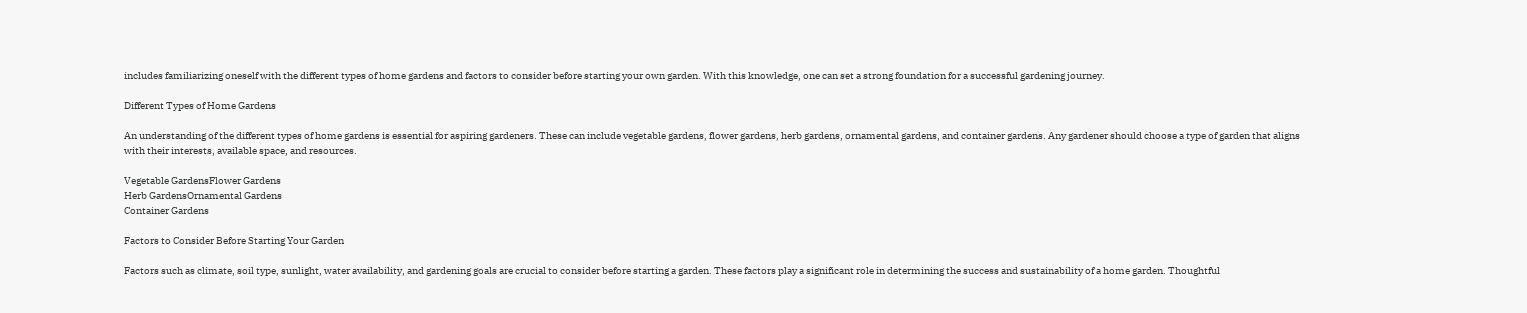includes familiarizing oneself with the different types of home gardens and factors to consider before starting your own garden. With this knowledge, one can set a strong foundation for a successful gardening journey.

Different Types of Home Gardens

An understanding of the different types of home gardens is essential for aspiring gardeners. These can include vegetable gardens, flower gardens, herb gardens, ornamental gardens, and container gardens. Any gardener should choose a type of garden that aligns with their interests, available space, and resources.

Vegetable GardensFlower Gardens
Herb GardensOrnamental Gardens
Container Gardens

Factors to Consider Before Starting Your Garden

Factors such as climate, soil type, sunlight, water availability, and gardening goals are crucial to consider before starting a garden. These factors play a significant role in determining the success and sustainability of a home garden. Thoughtful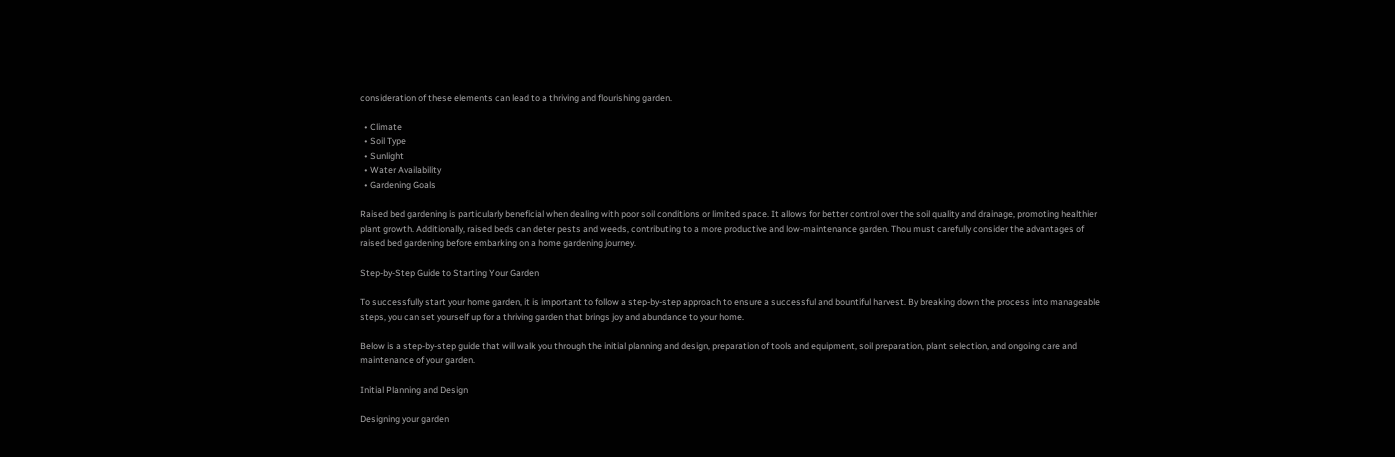consideration of these elements can lead to a thriving and flourishing garden.

  • Climate
  • Soil Type
  • Sunlight
  • Water Availability
  • Gardening Goals

Raised bed gardening is particularly beneficial when dealing with poor soil conditions or limited space. It allows for better control over the soil quality and drainage, promoting healthier plant growth. Additionally, raised beds can deter pests and weeds, contributing to a more productive and low-maintenance garden. Thou must carefully consider the advantages of raised bed gardening before embarking on a home gardening journey.

Step-by-Step Guide to Starting Your Garden

To successfully start your home garden, it is important to follow a step-by-step approach to ensure a successful and bountiful harvest. By breaking down the process into manageable steps, you can set yourself up for a thriving garden that brings joy and abundance to your home.

Below is a step-by-step guide that will walk you through the initial planning and design, preparation of tools and equipment, soil preparation, plant selection, and ongoing care and maintenance of your garden.

Initial Planning and Design

Designing your garden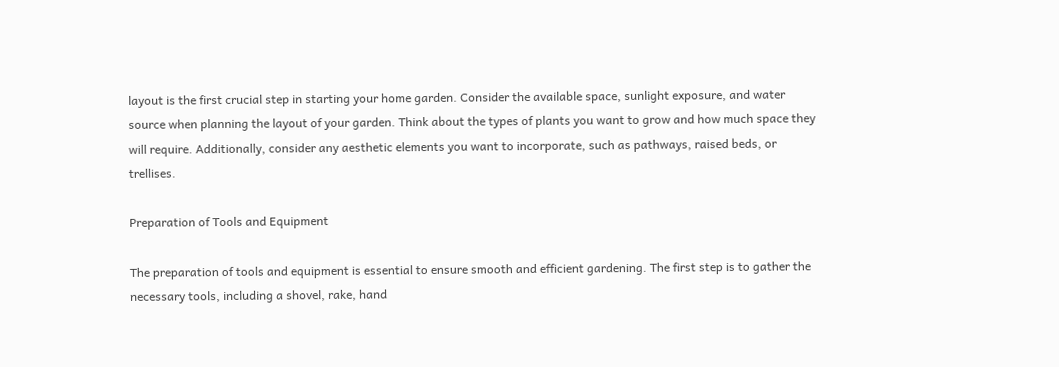layout is the first crucial step in starting your home garden. Consider the available space, sunlight exposure, and water source when planning the layout of your garden. Think about the types of plants you want to grow and how much space they will require. Additionally, consider any aesthetic elements you want to incorporate, such as pathways, raised beds, or trellises.

Preparation of Tools and Equipment

The preparation of tools and equipment is essential to ensure smooth and efficient gardening. The first step is to gather the necessary tools, including a shovel, rake, hand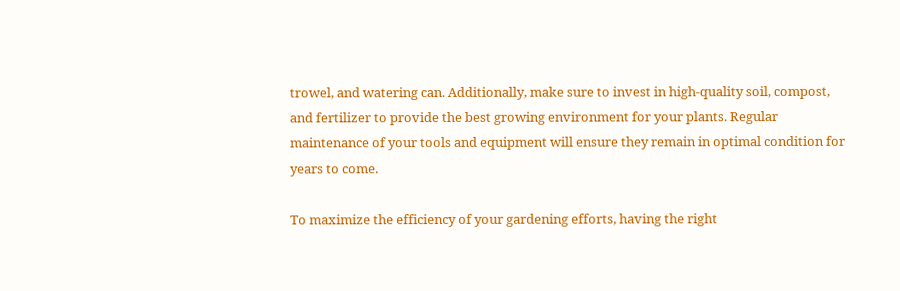trowel, and watering can. Additionally, make sure to invest in high-quality soil, compost, and fertilizer to provide the best growing environment for your plants. Regular maintenance of your tools and equipment will ensure they remain in optimal condition for years to come.

To maximize the efficiency of your gardening efforts, having the right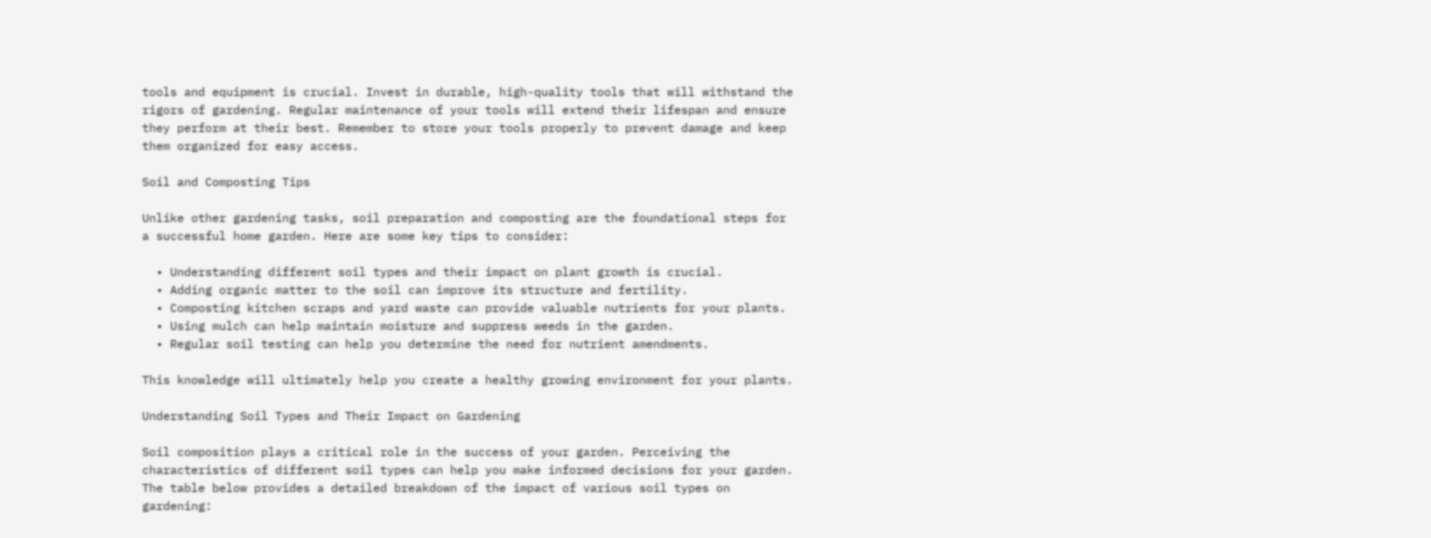tools and equipment is crucial. Invest in durable, high-quality tools that will withstand the rigors of gardening. Regular maintenance of your tools will extend their lifespan and ensure they perform at their best. Remember to store your tools properly to prevent damage and keep them organized for easy access.

Soil and Composting Tips

Unlike other gardening tasks, soil preparation and composting are the foundational steps for a successful home garden. Here are some key tips to consider:

  • Understanding different soil types and their impact on plant growth is crucial.
  • Adding organic matter to the soil can improve its structure and fertility.
  • Composting kitchen scraps and yard waste can provide valuable nutrients for your plants.
  • Using mulch can help maintain moisture and suppress weeds in the garden.
  • Regular soil testing can help you determine the need for nutrient amendments.

This knowledge will ultimately help you create a healthy growing environment for your plants.

Understanding Soil Types and Their Impact on Gardening

Soil composition plays a critical role in the success of your garden. Perceiving the characteristics of different soil types can help you make informed decisions for your garden. The table below provides a detailed breakdown of the impact of various soil types on gardening: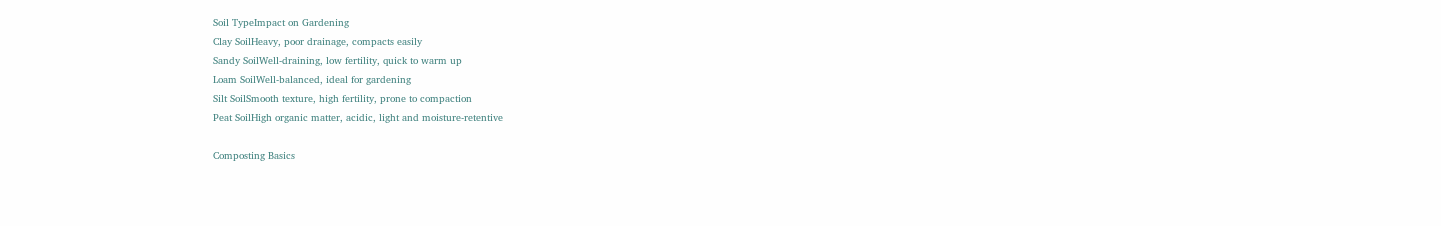Soil TypeImpact on Gardening
Clay SoilHeavy, poor drainage, compacts easily
Sandy SoilWell-draining, low fertility, quick to warm up
Loam SoilWell-balanced, ideal for gardening
Silt SoilSmooth texture, high fertility, prone to compaction
Peat SoilHigh organic matter, acidic, light and moisture-retentive

Composting Basics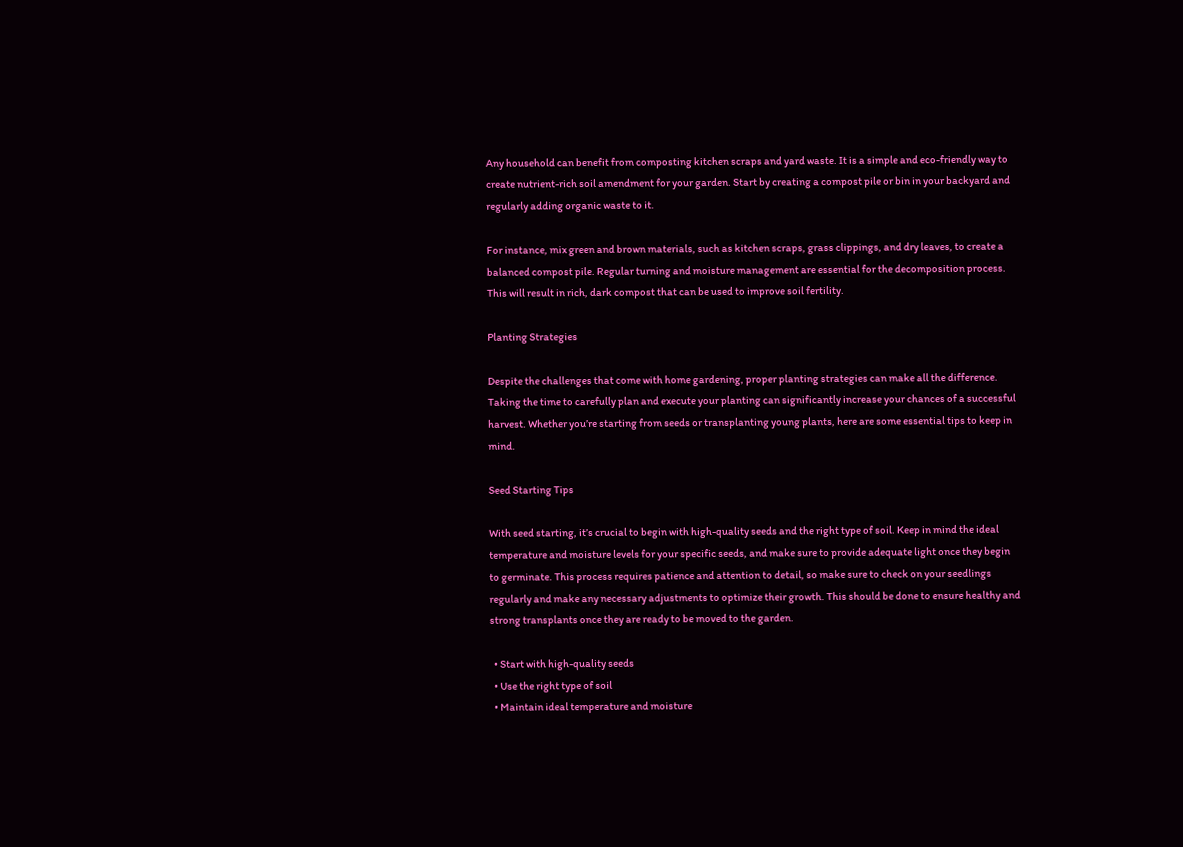Any household can benefit from composting kitchen scraps and yard waste. It is a simple and eco-friendly way to create nutrient-rich soil amendment for your garden. Start by creating a compost pile or bin in your backyard and regularly adding organic waste to it.

For instance, mix green and brown materials, such as kitchen scraps, grass clippings, and dry leaves, to create a balanced compost pile. Regular turning and moisture management are essential for the decomposition process. This will result in rich, dark compost that can be used to improve soil fertility.

Planting Strategies

Despite the challenges that come with home gardening, proper planting strategies can make all the difference. Taking the time to carefully plan and execute your planting can significantly increase your chances of a successful harvest. Whether you’re starting from seeds or transplanting young plants, here are some essential tips to keep in mind.

Seed Starting Tips

With seed starting, it’s crucial to begin with high-quality seeds and the right type of soil. Keep in mind the ideal temperature and moisture levels for your specific seeds, and make sure to provide adequate light once they begin to germinate. This process requires patience and attention to detail, so make sure to check on your seedlings regularly and make any necessary adjustments to optimize their growth. This should be done to ensure healthy and strong transplants once they are ready to be moved to the garden.

  • Start with high-quality seeds
  • Use the right type of soil
  • Maintain ideal temperature and moisture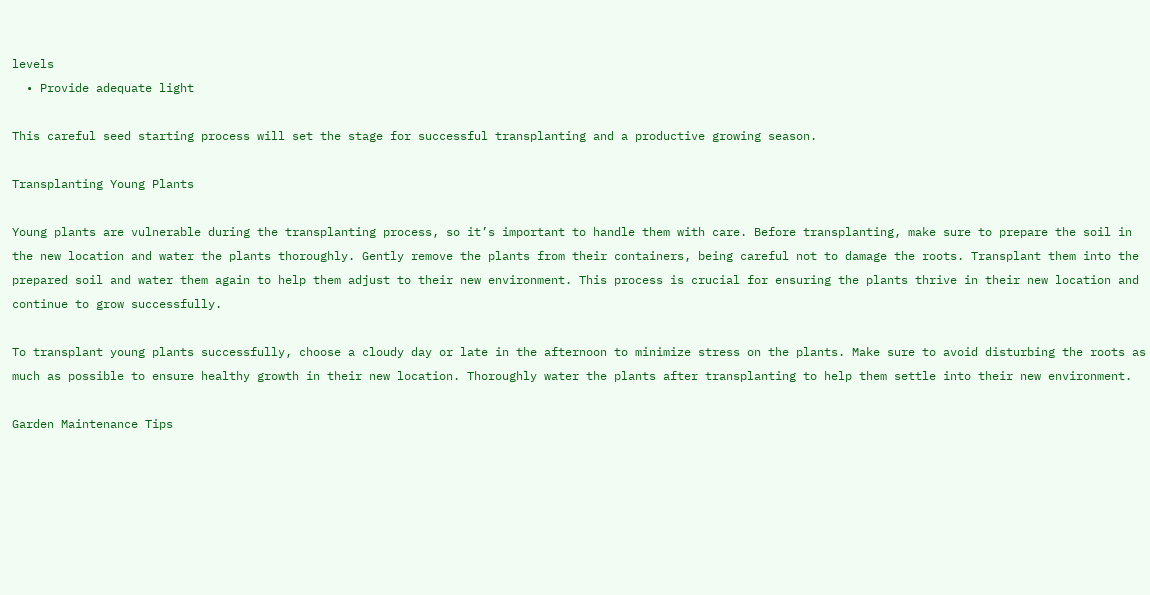levels
  • Provide adequate light

This careful seed starting process will set the stage for successful transplanting and a productive growing season.

Transplanting Young Plants

Young plants are vulnerable during the transplanting process, so it’s important to handle them with care. Before transplanting, make sure to prepare the soil in the new location and water the plants thoroughly. Gently remove the plants from their containers, being careful not to damage the roots. Transplant them into the prepared soil and water them again to help them adjust to their new environment. This process is crucial for ensuring the plants thrive in their new location and continue to grow successfully.

To transplant young plants successfully, choose a cloudy day or late in the afternoon to minimize stress on the plants. Make sure to avoid disturbing the roots as much as possible to ensure healthy growth in their new location. Thoroughly water the plants after transplanting to help them settle into their new environment.

Garden Maintenance Tips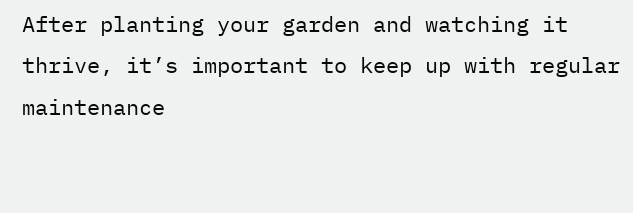After planting your garden and watching it thrive, it’s important to keep up with regular maintenance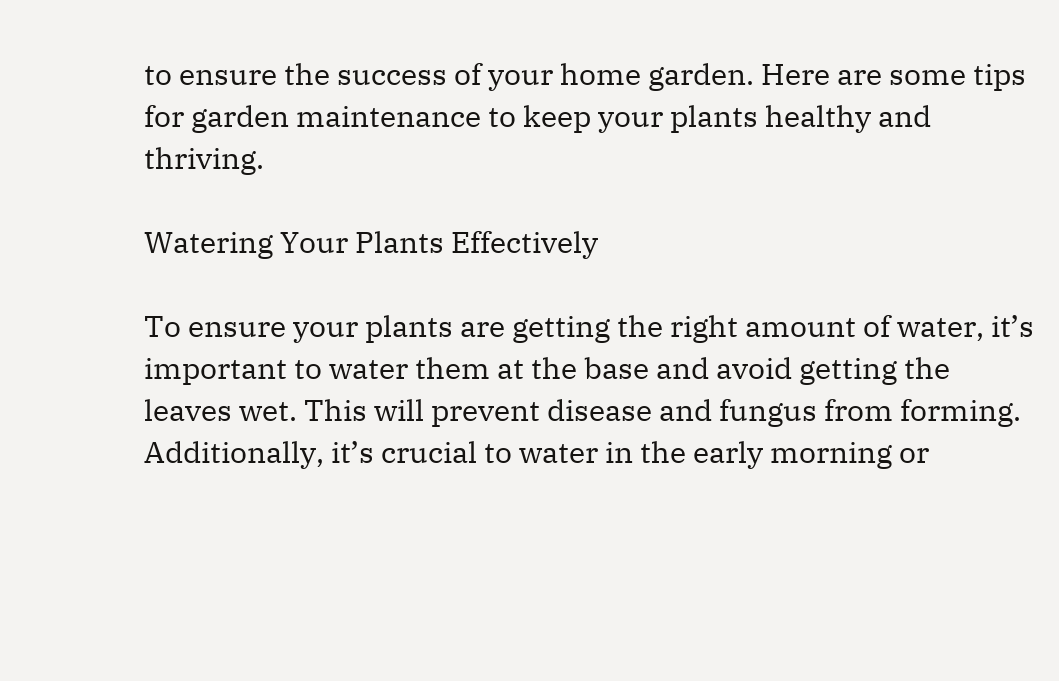to ensure the success of your home garden. Here are some tips for garden maintenance to keep your plants healthy and thriving.

Watering Your Plants Effectively

To ensure your plants are getting the right amount of water, it’s important to water them at the base and avoid getting the leaves wet. This will prevent disease and fungus from forming. Additionally, it’s crucial to water in the early morning or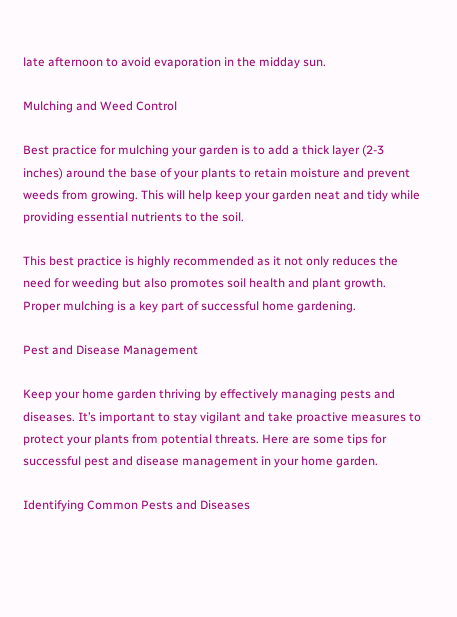late afternoon to avoid evaporation in the midday sun.

Mulching and Weed Control

Best practice for mulching your garden is to add a thick layer (2-3 inches) around the base of your plants to retain moisture and prevent weeds from growing. This will help keep your garden neat and tidy while providing essential nutrients to the soil.

This best practice is highly recommended as it not only reduces the need for weeding but also promotes soil health and plant growth. Proper mulching is a key part of successful home gardening.

Pest and Disease Management

Keep your home garden thriving by effectively managing pests and diseases. It’s important to stay vigilant and take proactive measures to protect your plants from potential threats. Here are some tips for successful pest and disease management in your home garden.

Identifying Common Pests and Diseases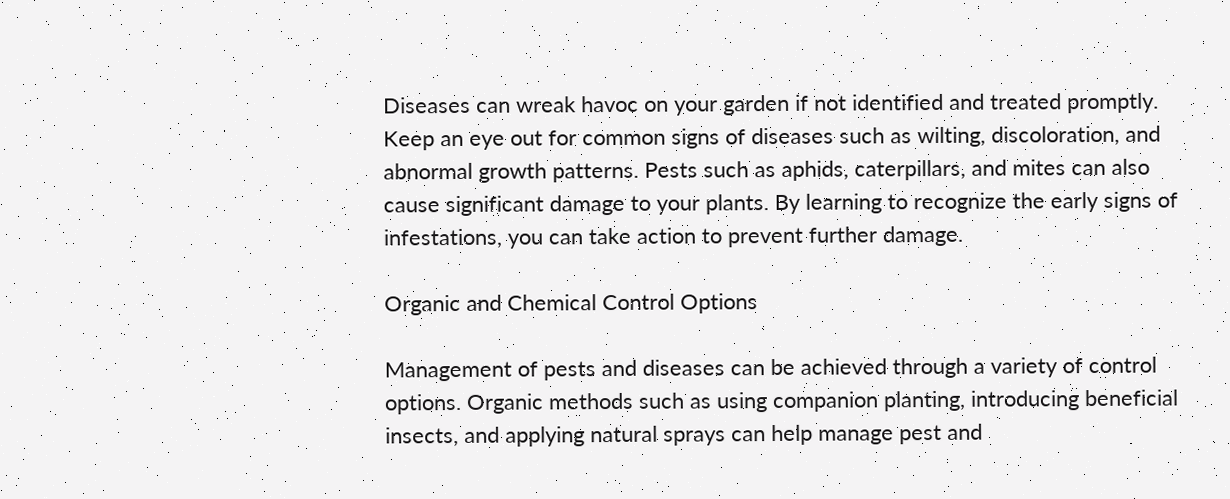Diseases can wreak havoc on your garden if not identified and treated promptly. Keep an eye out for common signs of diseases such as wilting, discoloration, and abnormal growth patterns. Pests such as aphids, caterpillars, and mites can also cause significant damage to your plants. By learning to recognize the early signs of infestations, you can take action to prevent further damage.

Organic and Chemical Control Options

Management of pests and diseases can be achieved through a variety of control options. Organic methods such as using companion planting, introducing beneficial insects, and applying natural sprays can help manage pest and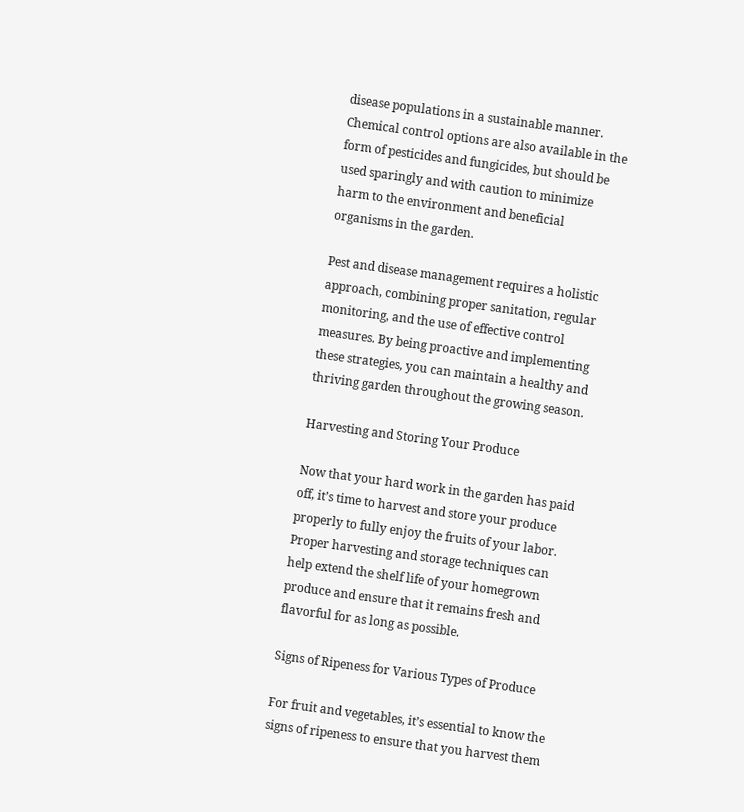disease populations in a sustainable manner. Chemical control options are also available in the form of pesticides and fungicides, but should be used sparingly and with caution to minimize harm to the environment and beneficial organisms in the garden.

Pest and disease management requires a holistic approach, combining proper sanitation, regular monitoring, and the use of effective control measures. By being proactive and implementing these strategies, you can maintain a healthy and thriving garden throughout the growing season.

Harvesting and Storing Your Produce

Now that your hard work in the garden has paid off, it’s time to harvest and store your produce properly to fully enjoy the fruits of your labor. Proper harvesting and storage techniques can help extend the shelf life of your homegrown produce and ensure that it remains fresh and flavorful for as long as possible.

Signs of Ripeness for Various Types of Produce

For fruit and vegetables, it’s essential to know the signs of ripeness to ensure that you harvest them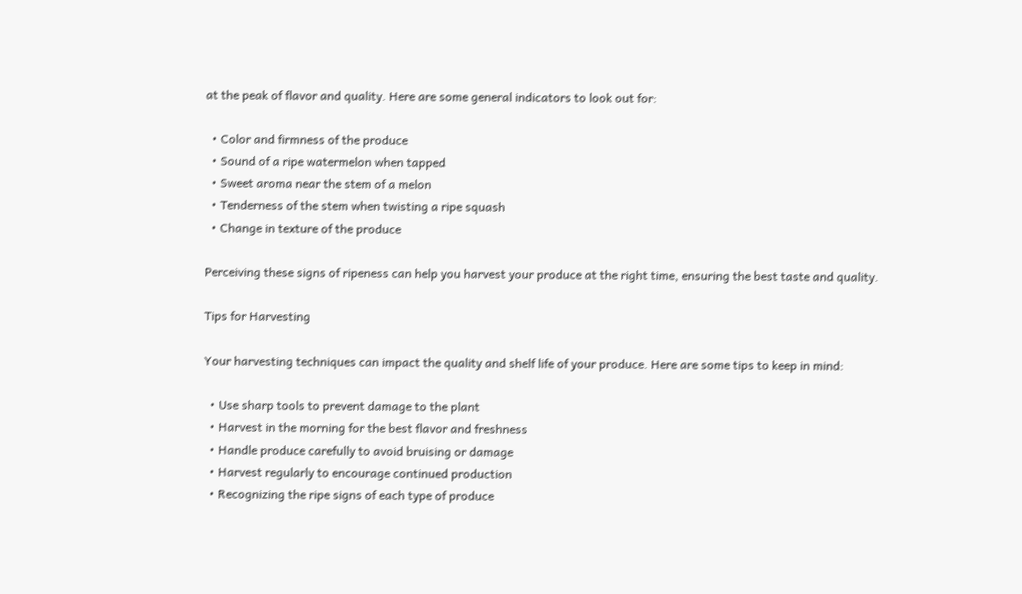at the peak of flavor and quality. Here are some general indicators to look out for:

  • Color and firmness of the produce
  • Sound of a ripe watermelon when tapped
  • Sweet aroma near the stem of a melon
  • Tenderness of the stem when twisting a ripe squash
  • Change in texture of the produce

Perceiving these signs of ripeness can help you harvest your produce at the right time, ensuring the best taste and quality.

Tips for Harvesting

Your harvesting techniques can impact the quality and shelf life of your produce. Here are some tips to keep in mind:

  • Use sharp tools to prevent damage to the plant
  • Harvest in the morning for the best flavor and freshness
  • Handle produce carefully to avoid bruising or damage
  • Harvest regularly to encourage continued production
  • Recognizing the ripe signs of each type of produce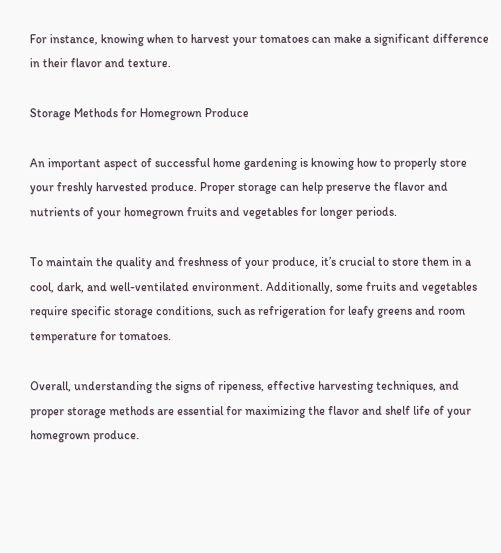For instance, knowing when to harvest your tomatoes can make a significant difference in their flavor and texture.

Storage Methods for Homegrown Produce

An important aspect of successful home gardening is knowing how to properly store your freshly harvested produce. Proper storage can help preserve the flavor and nutrients of your homegrown fruits and vegetables for longer periods.

To maintain the quality and freshness of your produce, it’s crucial to store them in a cool, dark, and well-ventilated environment. Additionally, some fruits and vegetables require specific storage conditions, such as refrigeration for leafy greens and room temperature for tomatoes.

Overall, understanding the signs of ripeness, effective harvesting techniques, and proper storage methods are essential for maximizing the flavor and shelf life of your homegrown produce.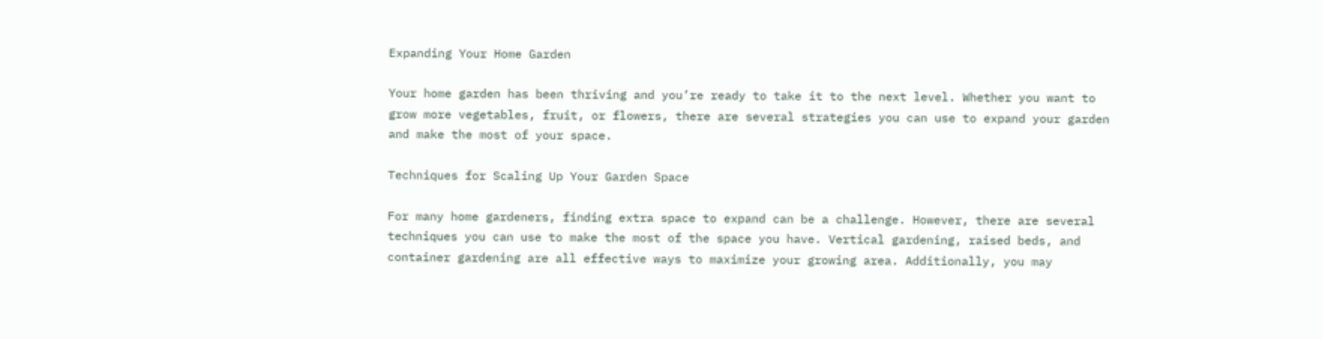Expanding Your Home Garden

Your home garden has been thriving and you’re ready to take it to the next level. Whether you want to grow more vegetables, fruit, or flowers, there are several strategies you can use to expand your garden and make the most of your space.

Techniques for Scaling Up Your Garden Space

For many home gardeners, finding extra space to expand can be a challenge. However, there are several techniques you can use to make the most of the space you have. Vertical gardening, raised beds, and container gardening are all effective ways to maximize your growing area. Additionally, you may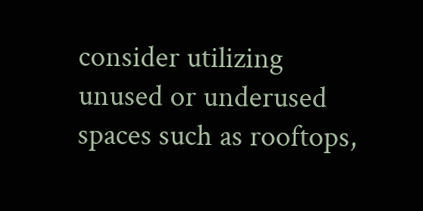consider utilizing unused or underused spaces such as rooftops,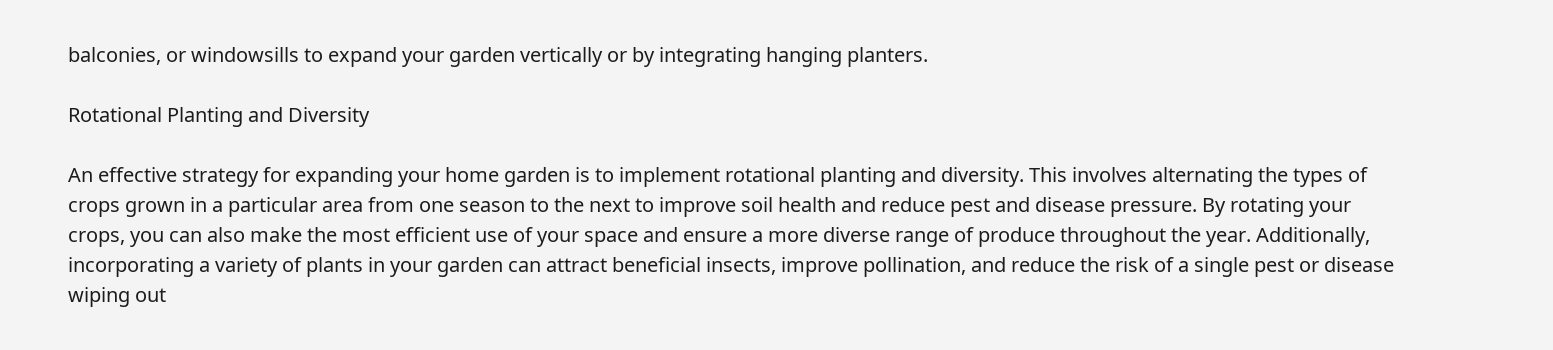balconies, or windowsills to expand your garden vertically or by integrating hanging planters.

Rotational Planting and Diversity

An effective strategy for expanding your home garden is to implement rotational planting and diversity. This involves alternating the types of crops grown in a particular area from one season to the next to improve soil health and reduce pest and disease pressure. By rotating your crops, you can also make the most efficient use of your space and ensure a more diverse range of produce throughout the year. Additionally, incorporating a variety of plants in your garden can attract beneficial insects, improve pollination, and reduce the risk of a single pest or disease wiping out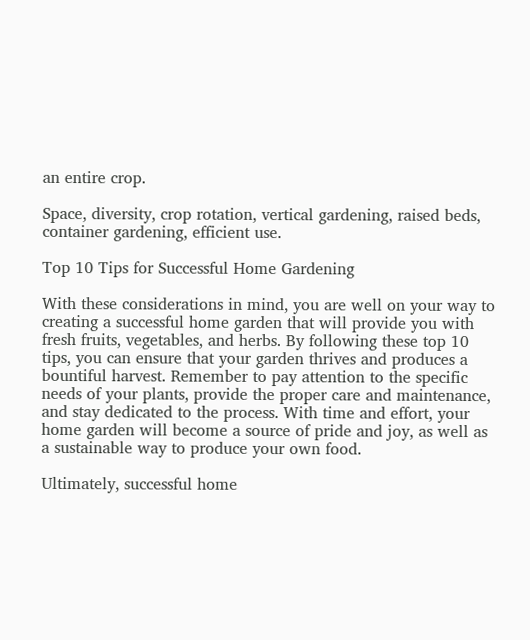an entire crop.

Space, diversity, crop rotation, vertical gardening, raised beds, container gardening, efficient use.

Top 10 Tips for Successful Home Gardening

With these considerations in mind, you are well on your way to creating a successful home garden that will provide you with fresh fruits, vegetables, and herbs. By following these top 10 tips, you can ensure that your garden thrives and produces a bountiful harvest. Remember to pay attention to the specific needs of your plants, provide the proper care and maintenance, and stay dedicated to the process. With time and effort, your home garden will become a source of pride and joy, as well as a sustainable way to produce your own food.

Ultimately, successful home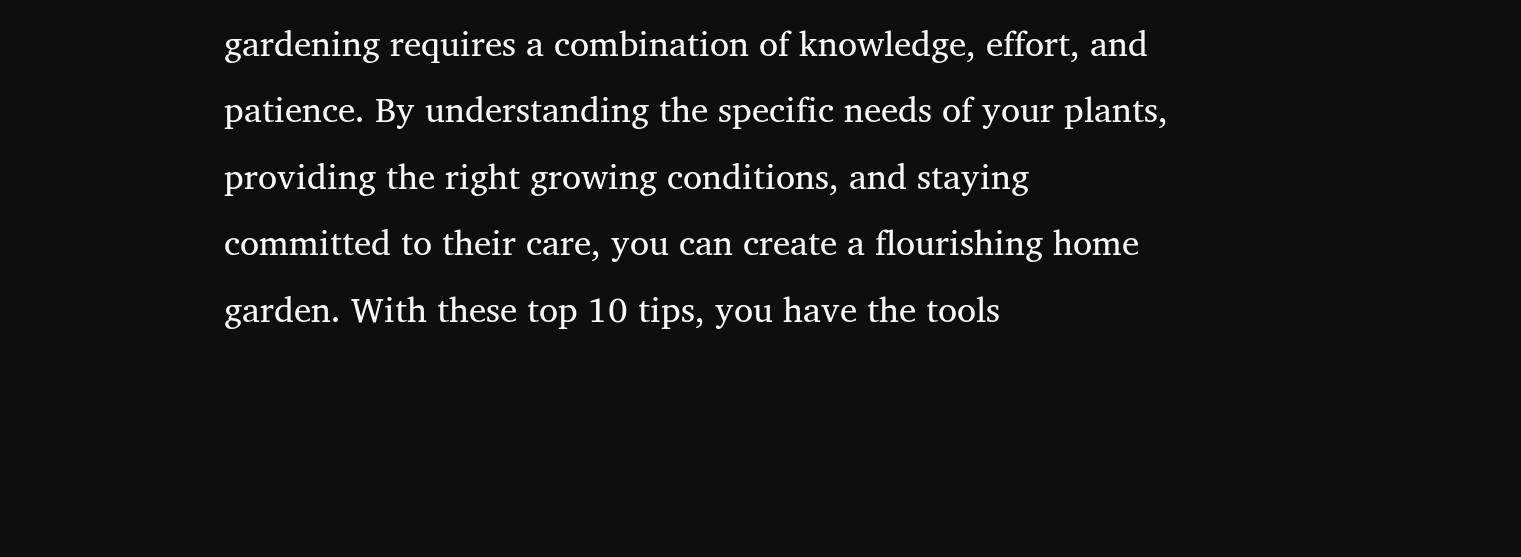gardening requires a combination of knowledge, effort, and patience. By understanding the specific needs of your plants, providing the right growing conditions, and staying committed to their care, you can create a flourishing home garden. With these top 10 tips, you have the tools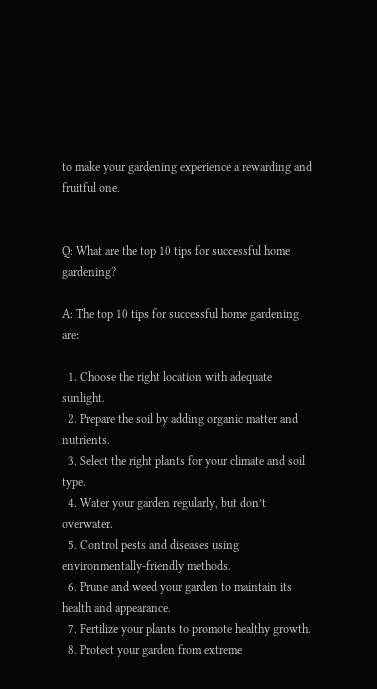to make your gardening experience a rewarding and fruitful one.


Q: What are the top 10 tips for successful home gardening?

A: The top 10 tips for successful home gardening are:

  1. Choose the right location with adequate sunlight.
  2. Prepare the soil by adding organic matter and nutrients.
  3. Select the right plants for your climate and soil type.
  4. Water your garden regularly, but don’t overwater.
  5. Control pests and diseases using environmentally-friendly methods.
  6. Prune and weed your garden to maintain its health and appearance.
  7. Fertilize your plants to promote healthy growth.
  8. Protect your garden from extreme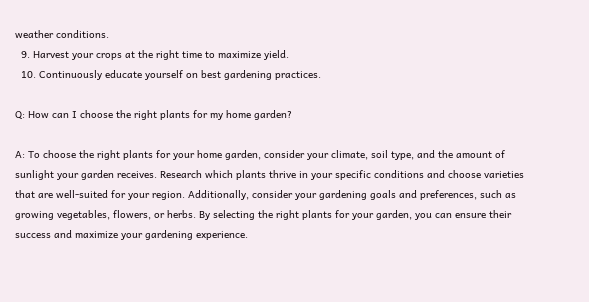weather conditions.
  9. Harvest your crops at the right time to maximize yield.
  10. Continuously educate yourself on best gardening practices.

Q: How can I choose the right plants for my home garden?

A: To choose the right plants for your home garden, consider your climate, soil type, and the amount of sunlight your garden receives. Research which plants thrive in your specific conditions and choose varieties that are well-suited for your region. Additionally, consider your gardening goals and preferences, such as growing vegetables, flowers, or herbs. By selecting the right plants for your garden, you can ensure their success and maximize your gardening experience.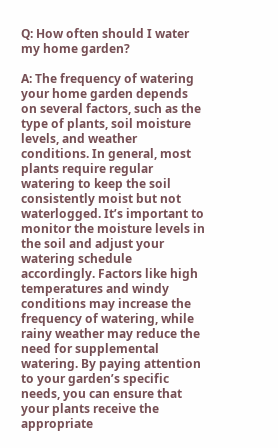Q: How often should I water my home garden?

A: The frequency of watering your home garden depends on several factors, such as the type of plants, soil moisture levels, and weather conditions. In general, most plants require regular watering to keep the soil consistently moist but not waterlogged. It’s important to monitor the moisture levels in the soil and adjust your watering schedule accordingly. Factors like high temperatures and windy conditions may increase the frequency of watering, while rainy weather may reduce the need for supplemental watering. By paying attention to your garden’s specific needs, you can ensure that your plants receive the appropriate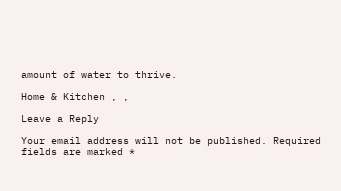amount of water to thrive.

Home & Kitchen , ,

Leave a Reply

Your email address will not be published. Required fields are marked *